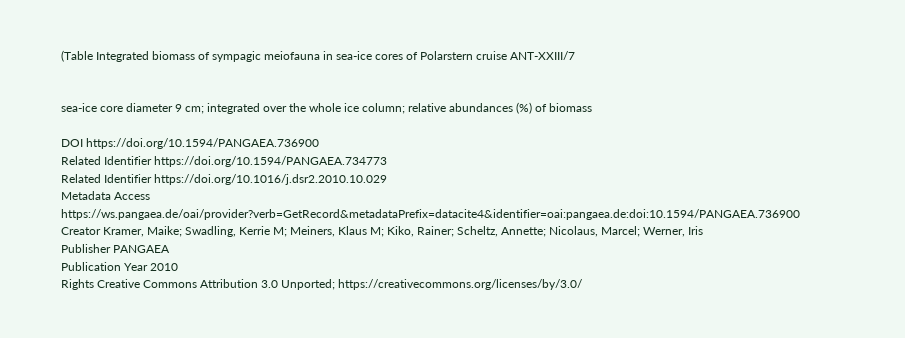(Table Integrated biomass of sympagic meiofauna in sea-ice cores of Polarstern cruise ANT-XXIII/7


sea-ice core diameter 9 cm; integrated over the whole ice column; relative abundances (%) of biomass

DOI https://doi.org/10.1594/PANGAEA.736900
Related Identifier https://doi.org/10.1594/PANGAEA.734773
Related Identifier https://doi.org/10.1016/j.dsr2.2010.10.029
Metadata Access https://ws.pangaea.de/oai/provider?verb=GetRecord&metadataPrefix=datacite4&identifier=oai:pangaea.de:doi:10.1594/PANGAEA.736900
Creator Kramer, Maike; Swadling, Kerrie M; Meiners, Klaus M; Kiko, Rainer; Scheltz, Annette; Nicolaus, Marcel; Werner, Iris
Publisher PANGAEA
Publication Year 2010
Rights Creative Commons Attribution 3.0 Unported; https://creativecommons.org/licenses/by/3.0/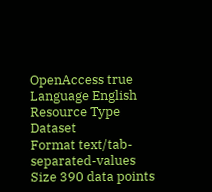OpenAccess true
Language English
Resource Type Dataset
Format text/tab-separated-values
Size 390 data points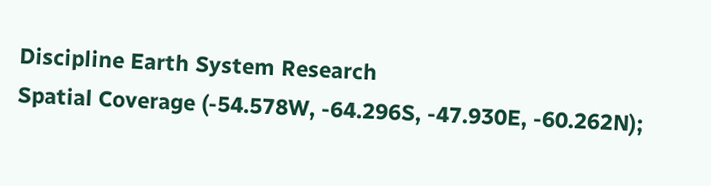Discipline Earth System Research
Spatial Coverage (-54.578W, -64.296S, -47.930E, -60.262N);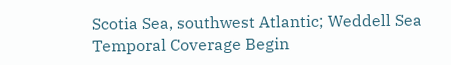Scotia Sea, southwest Atlantic; Weddell Sea
Temporal Coverage Begin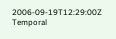2006-09-19T12:29:00Z
Temporal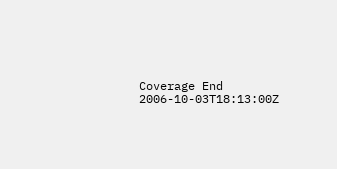Coverage End 2006-10-03T18:13:00Z